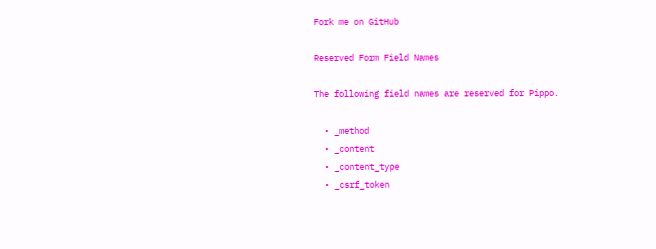Fork me on GitHub

Reserved Form Field Names

The following field names are reserved for Pippo.

  • _method
  • _content
  • _content_type
  • _csrf_token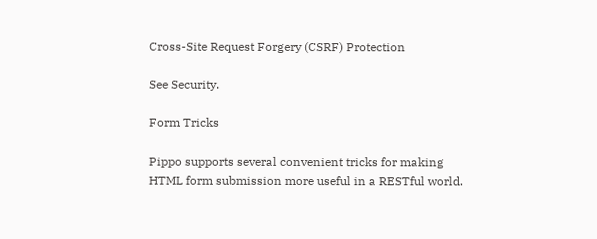Cross-Site Request Forgery (CSRF) Protection

See Security.

Form Tricks

Pippo supports several convenient tricks for making HTML form submission more useful in a RESTful world.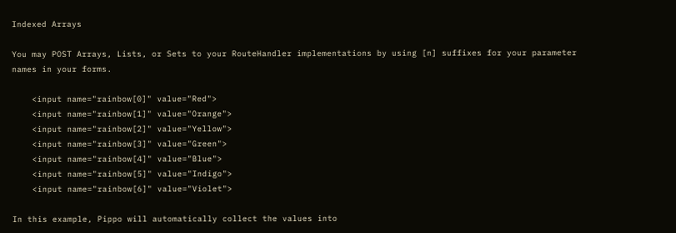Indexed Arrays

You may POST Arrays, Lists, or Sets to your RouteHandler implementations by using [n] suffixes for your parameter names in your forms.

    <input name="rainbow[0]" value="Red">
    <input name="rainbow[1]" value="Orange">
    <input name="rainbow[2]" value="Yellow">
    <input name="rainbow[3]" value="Green">
    <input name="rainbow[4]" value="Blue">
    <input name="rainbow[5]" value="Indigo">
    <input name="rainbow[6]" value="Violet">

In this example, Pippo will automatically collect the values into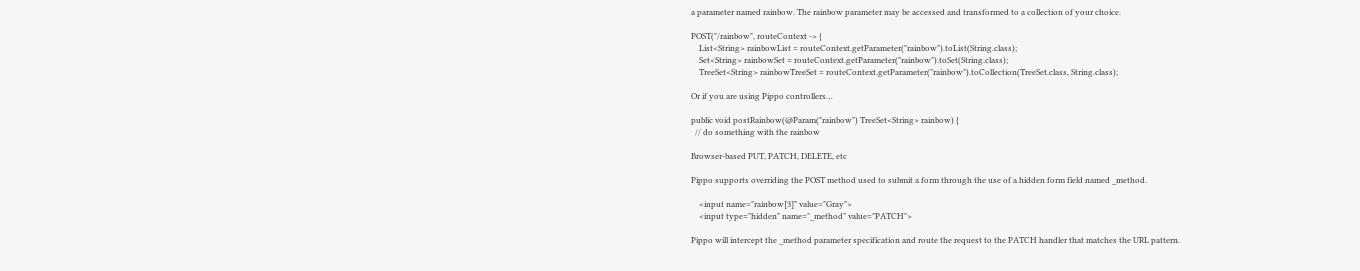a parameter named rainbow. The rainbow parameter may be accessed and transformed to a collection of your choice.

POST("/rainbow", routeContext -> {
    List<String> rainbowList = routeContext.getParameter("rainbow").toList(String.class);
    Set<String> rainbowSet = routeContext.getParameter("rainbow").toSet(String.class);
    TreeSet<String> rainbowTreeSet = routeContext.getParameter("rainbow").toCollection(TreeSet.class, String.class);

Or if you are using Pippo controllers…

public void postRainbow(@Param("rainbow") TreeSet<String> rainbow) {
  // do something with the rainbow

Browser-based PUT, PATCH, DELETE, etc

Pippo supports overriding the POST method used to submit a form through the use of a hidden form field named _method.

    <input name="rainbow[3]" value="Gray">
    <input type="hidden" name="_method" value="PATCH">

Pippo will intercept the _method parameter specification and route the request to the PATCH handler that matches the URL pattern.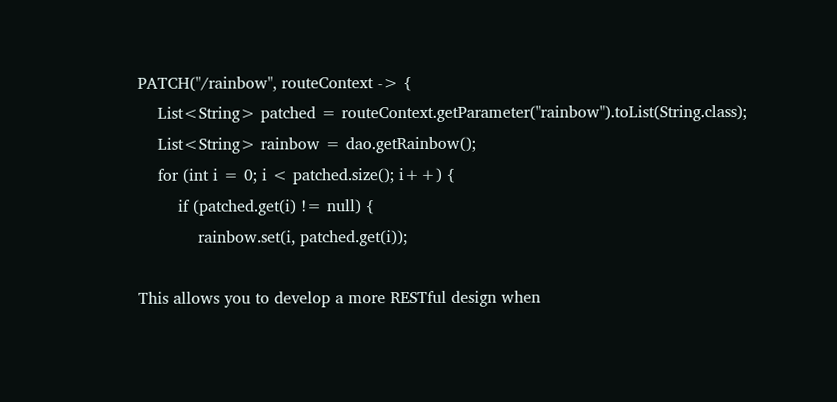PATCH("/rainbow", routeContext -> {
    List<String> patched = routeContext.getParameter("rainbow").toList(String.class);
    List<String> rainbow = dao.getRainbow();
    for (int i = 0; i < patched.size(); i++) {
        if (patched.get(i) != null) {
            rainbow.set(i, patched.get(i));

This allows you to develop a more RESTful design when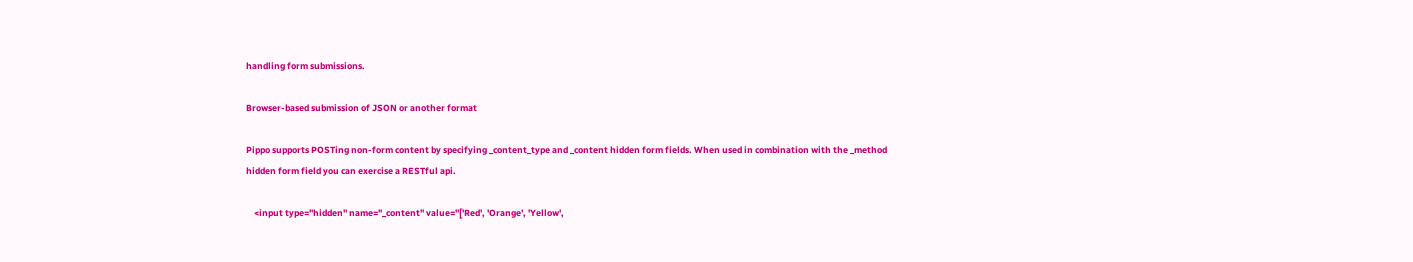handling form submissions.

Browser-based submission of JSON or another format

Pippo supports POSTing non-form content by specifying _content_type and _content hidden form fields. When used in combination with the _method hidden form field you can exercise a RESTful api.

    <input type="hidden" name="_content" value="['Red', 'Orange', 'Yellow',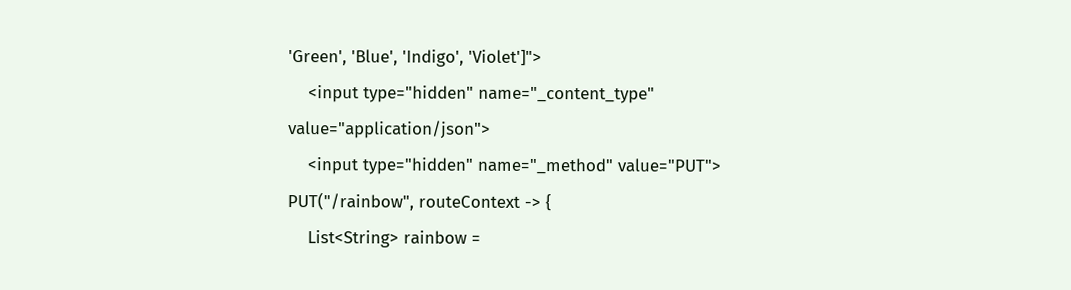'Green', 'Blue', 'Indigo', 'Violet']">
    <input type="hidden" name="_content_type" value="application/json">
    <input type="hidden" name="_method" value="PUT">
PUT("/rainbow", routeContext -> {
    List<String> rainbow =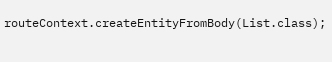routeContext.createEntityFromBody(List.class);